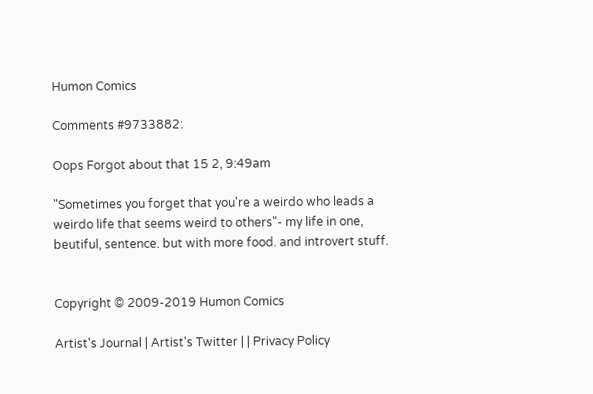Humon Comics

Comments #9733882:

Oops Forgot about that 15 2, 9:49am

"Sometimes you forget that you're a weirdo who leads a weirdo life that seems weird to others"- my life in one, beutiful, sentence. but with more food. and introvert stuff.


Copyright © 2009-2019 Humon Comics

Artist's Journal | Artist's Twitter | | Privacy Policy